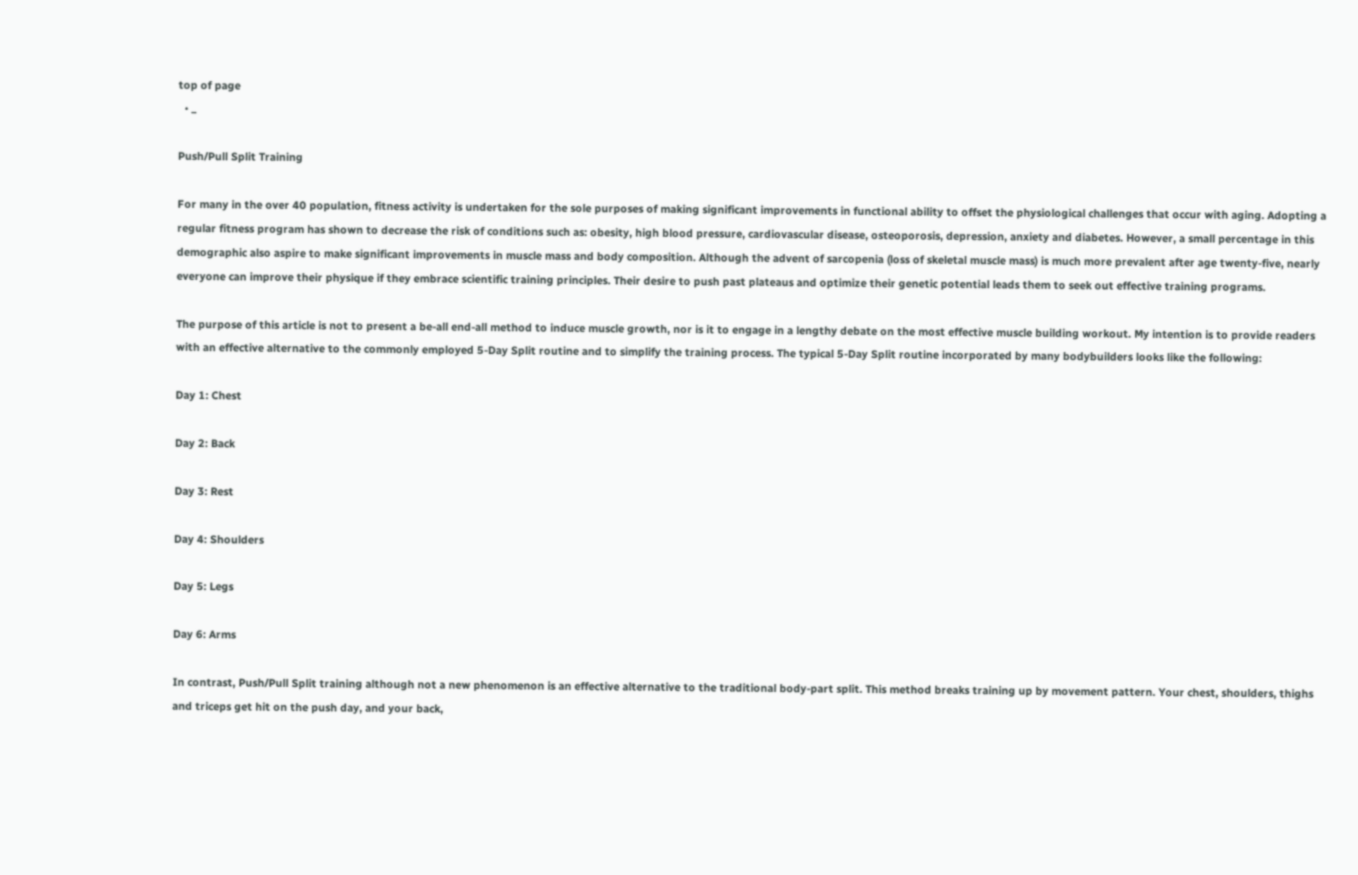top of page
  • _

Push/Pull Split Training

For many in the over 40 population, fitness activity is undertaken for the sole purposes of making significant improvements in functional ability to offset the physiological challenges that occur with aging. Adopting a regular fitness program has shown to decrease the risk of conditions such as: obesity, high blood pressure, cardiovascular disease, osteoporosis, depression, anxiety and diabetes. However, a small percentage in this demographic also aspire to make significant improvements in muscle mass and body composition. Although the advent of sarcopenia (loss of skeletal muscle mass) is much more prevalent after age twenty-five, nearly everyone can improve their physique if they embrace scientific training principles. Their desire to push past plateaus and optimize their genetic potential leads them to seek out effective training programs.

The purpose of this article is not to present a be-all end-all method to induce muscle growth, nor is it to engage in a lengthy debate on the most effective muscle building workout. My intention is to provide readers with an effective alternative to the commonly employed 5-Day Split routine and to simplify the training process. The typical 5-Day Split routine incorporated by many bodybuilders looks like the following:

Day 1: Chest

Day 2: Back

Day 3: Rest

Day 4: Shoulders

Day 5: Legs

Day 6: Arms

In contrast, Push/Pull Split training although not a new phenomenon is an effective alternative to the traditional body-part split. This method breaks training up by movement pattern. Your chest, shoulders, thighs and triceps get hit on the push day, and your back,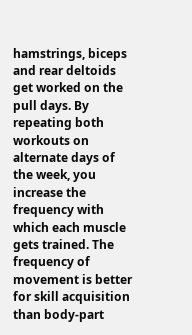hamstrings, biceps and rear deltoids get worked on the pull days. By repeating both workouts on alternate days of the week, you increase the frequency with which each muscle gets trained. The frequency of movement is better for skill acquisition than body-part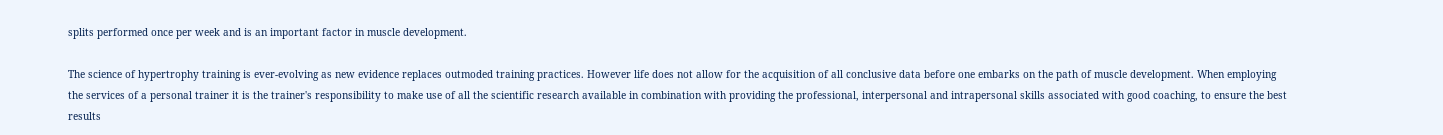splits performed once per week and is an important factor in muscle development.

The science of hypertrophy training is ever-evolving as new evidence replaces outmoded training practices. However life does not allow for the acquisition of all conclusive data before one embarks on the path of muscle development. When employing the services of a personal trainer it is the trainer's responsibility to make use of all the scientific research available in combination with providing the professional, interpersonal and intrapersonal skills associated with good coaching, to ensure the best results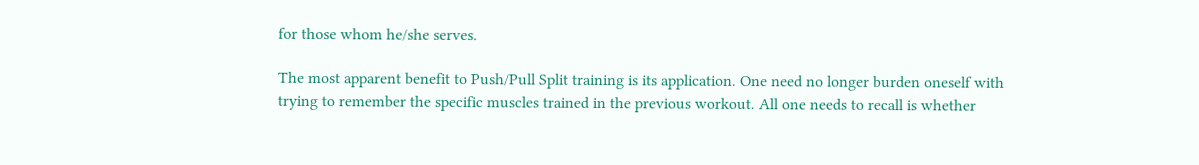for those whom he/she serves.

The most apparent benefit to Push/Pull Split training is its application. One need no longer burden oneself with trying to remember the specific muscles trained in the previous workout. All one needs to recall is whether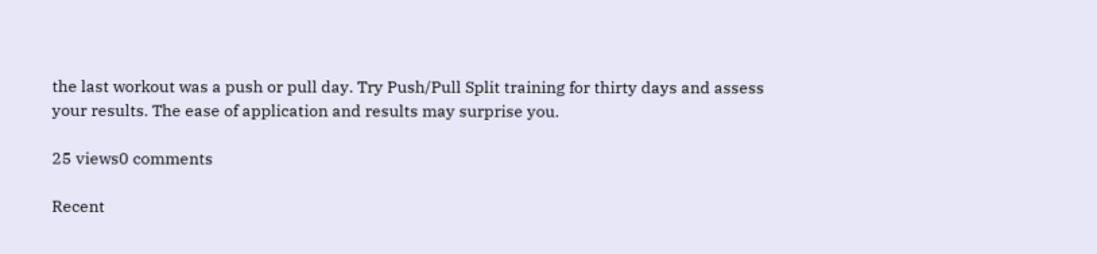the last workout was a push or pull day. Try Push/Pull Split training for thirty days and assess your results. The ease of application and results may surprise you.

25 views0 comments

Recent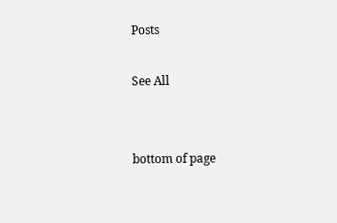Posts

See All


bottom of page